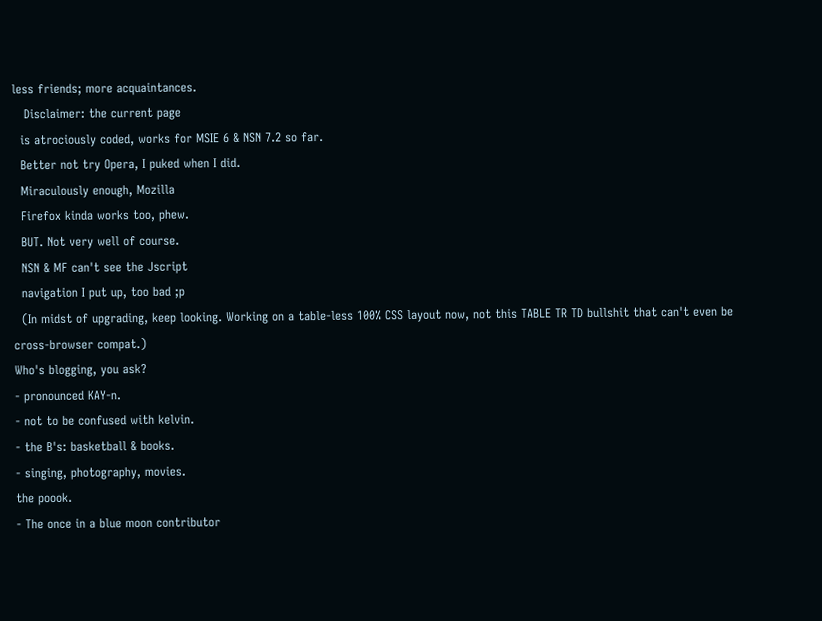less friends; more acquaintances.
   Disclaimer: the current page
  is atrociously coded, works for MSIE 6 & NSN 7.2 so far.
  Better not try Opera, I puked when I did.
  Miraculously enough, Mozilla
  Firefox kinda works too, phew.
  BUT. Not very well of course.
  NSN & MF can't see the Jscript
  navigation I put up, too bad ;p
  (In midst of upgrading, keep looking. Working on a table-less 100% CSS layout now, not this TABLE TR TD bullshit that can't even be cross-browser compat.)
Who's blogging, you ask?
- pronounced KAY-n.
- not to be confused with kelvin.
- the B's: basketball & books.
- singing, photography, movies.
the poook.
- The once in a blue moon contributor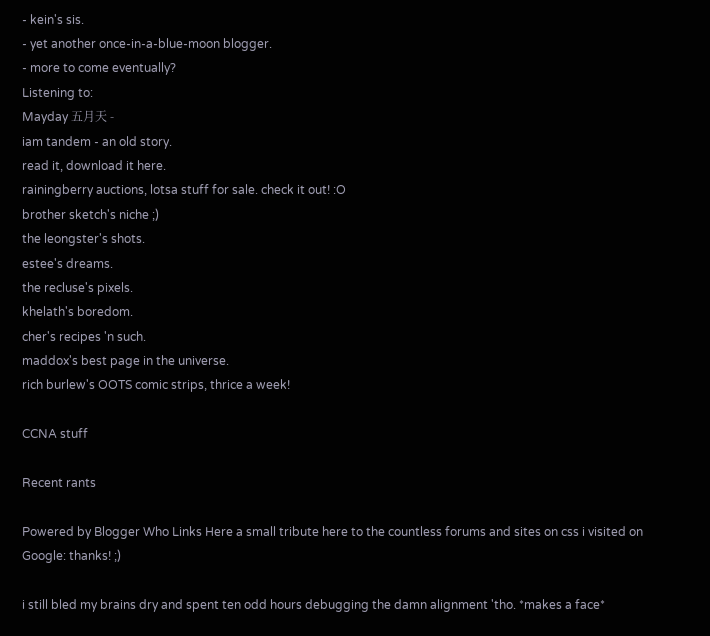- kein's sis.
- yet another once-in-a-blue-moon blogger.
- more to come eventually?
Listening to:
Mayday 五月天 -
iam tandem - an old story.
read it, download it here.
rainingberry auctions, lotsa stuff for sale. check it out! :O
brother sketch's niche ;)
the leongster's shots.
estee's dreams.
the recluse's pixels.
khelath's boredom.
cher's recipes 'n such.
maddox's best page in the universe.
rich burlew's OOTS comic strips, thrice a week!

CCNA stuff

Recent rants

Powered by Blogger Who Links Here a small tribute here to the countless forums and sites on css i visited on Google: thanks! ;)

i still bled my brains dry and spent ten odd hours debugging the damn alignment 'tho. *makes a face*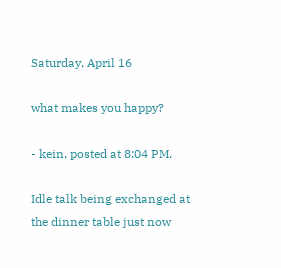Saturday, April 16

what makes you happy?

- kein, posted at 8:04 PM.

Idle talk being exchanged at the dinner table just now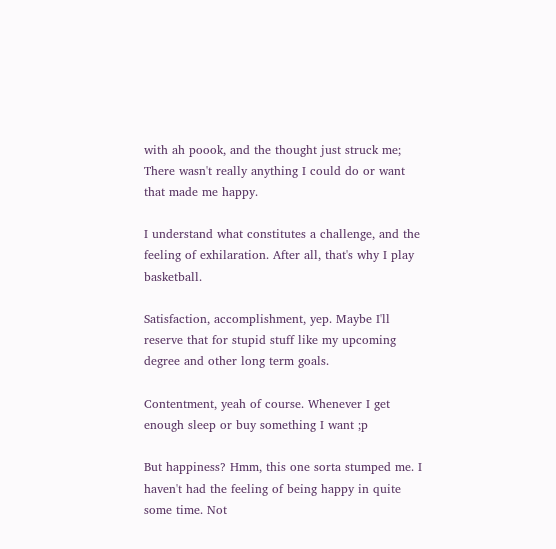with ah poook, and the thought just struck me; There wasn't really anything I could do or want that made me happy.

I understand what constitutes a challenge, and the feeling of exhilaration. After all, that's why I play basketball.

Satisfaction, accomplishment, yep. Maybe I'll reserve that for stupid stuff like my upcoming degree and other long term goals.

Contentment, yeah of course. Whenever I get enough sleep or buy something I want ;p

But happiness? Hmm, this one sorta stumped me. I haven't had the feeling of being happy in quite some time. Not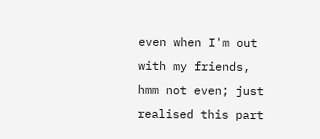even when I'm out with my friends, hmm not even; just realised this part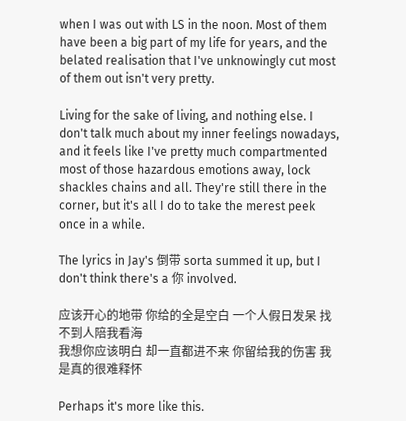when I was out with LS in the noon. Most of them have been a big part of my life for years, and the belated realisation that I've unknowingly cut most of them out isn't very pretty.

Living for the sake of living, and nothing else. I don't talk much about my inner feelings nowadays, and it feels like I've pretty much compartmented most of those hazardous emotions away, lock shackles chains and all. They're still there in the corner, but it's all I do to take the merest peek once in a while.

The lyrics in Jay's 倒带 sorta summed it up, but I don't think there's a 你 involved.

应该开心的地带 你给的全是空白 一个人假日发呆 找不到人陪我看海
我想你应该明白 却一直都进不来 你留给我的伤害 我是真的很难释怀

Perhaps it's more like this.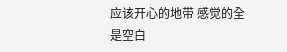应该开心的地带 感觉的全是空白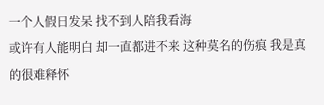一个人假日发呆 找不到人陪我看海
或许有人能明白 却一直都进不来 这种莫名的伤痕 我是真的很难释怀